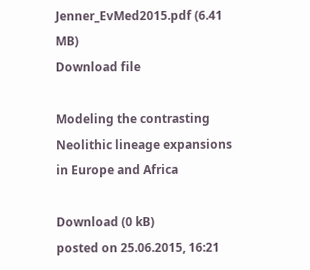Jenner_EvMed2015.pdf (6.41 MB)
Download file

Modeling the contrasting Neolithic lineage expansions in Europe and Africa

Download (0 kB)
posted on 25.06.2015, 16:21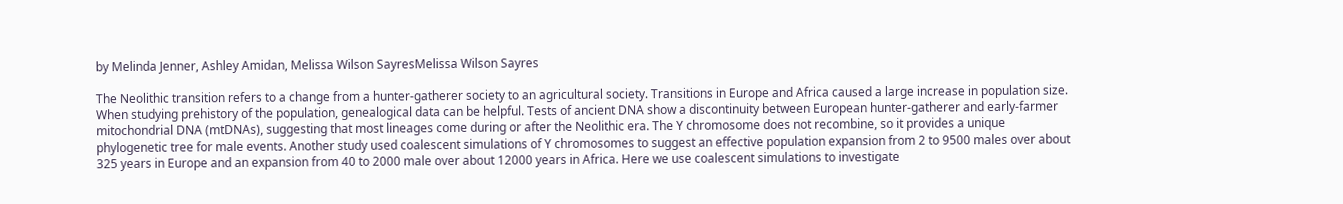by Melinda Jenner, Ashley Amidan, Melissa Wilson SayresMelissa Wilson Sayres

The Neolithic transition refers to a change from a hunter-gatherer society to an agricultural society. Transitions in Europe and Africa caused a large increase in population size. When studying prehistory of the population, genealogical data can be helpful. Tests of ancient DNA show a discontinuity between European hunter-gatherer and early-farmer mitochondrial DNA (mtDNAs), suggesting that most lineages come during or after the Neolithic era. The Y chromosome does not recombine, so it provides a unique phylogenetic tree for male events. Another study used coalescent simulations of Y chromosomes to suggest an effective population expansion from 2 to 9500 males over about 325 years in Europe and an expansion from 40 to 2000 male over about 12000 years in Africa. Here we use coalescent simulations to investigate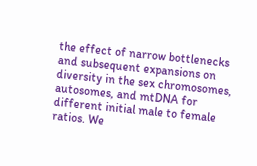the effect of narrow bottlenecks and subsequent expansions on diversity in the sex chromosomes, autosomes, and mtDNA for different initial male to female ratios. We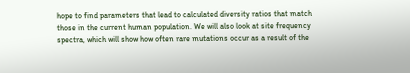hope to find parameters that lead to calculated diversity ratios that match those in the current human population. We will also look at site frequency spectra, which will show how often rare mutations occur as a result of the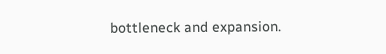bottleneck and expansion.